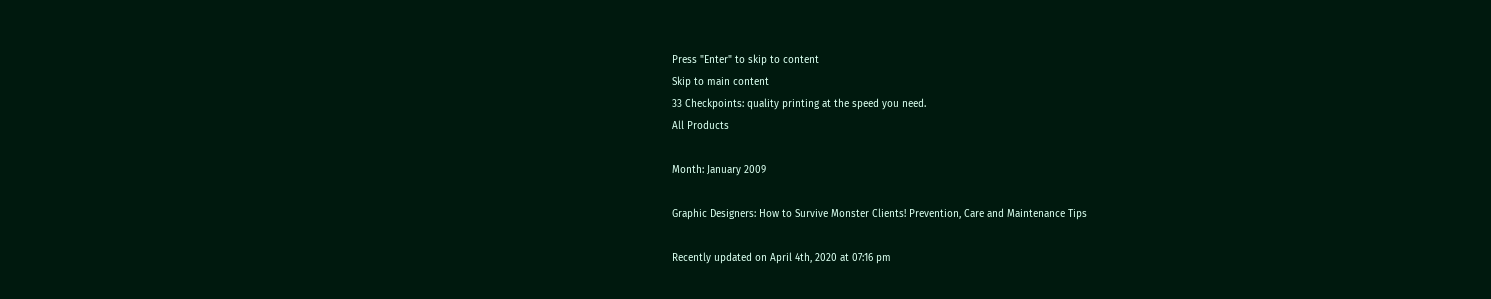Press "Enter" to skip to content
Skip to main content
33 Checkpoints: quality printing at the speed you need.
All Products

Month: January 2009

Graphic Designers: How to Survive Monster Clients! Prevention, Care and Maintenance Tips

Recently updated on April 4th, 2020 at 07:16 pm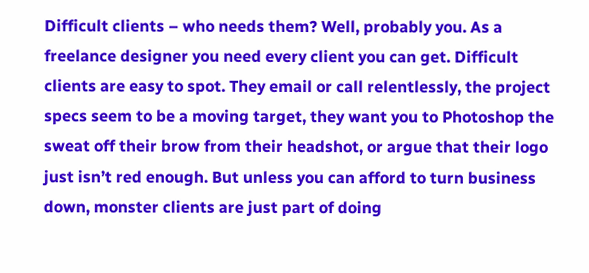Difficult clients – who needs them? Well, probably you. As a freelance designer you need every client you can get. Difficult clients are easy to spot. They email or call relentlessly, the project specs seem to be a moving target, they want you to Photoshop the sweat off their brow from their headshot, or argue that their logo just isn’t red enough. But unless you can afford to turn business down, monster clients are just part of doing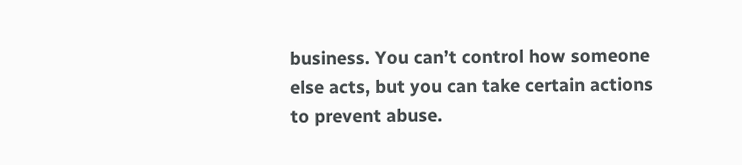business. You can’t control how someone else acts, but you can take certain actions to prevent abuse.